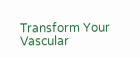Transform Your Vascular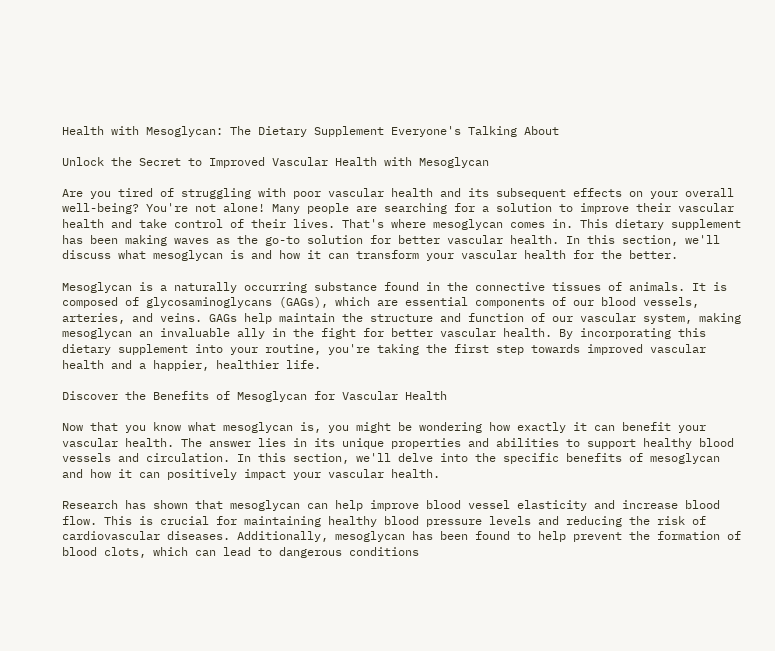Health with Mesoglycan: The Dietary Supplement Everyone's Talking About

Unlock the Secret to Improved Vascular Health with Mesoglycan

Are you tired of struggling with poor vascular health and its subsequent effects on your overall well-being? You're not alone! Many people are searching for a solution to improve their vascular health and take control of their lives. That's where mesoglycan comes in. This dietary supplement has been making waves as the go-to solution for better vascular health. In this section, we'll discuss what mesoglycan is and how it can transform your vascular health for the better.

Mesoglycan is a naturally occurring substance found in the connective tissues of animals. It is composed of glycosaminoglycans (GAGs), which are essential components of our blood vessels, arteries, and veins. GAGs help maintain the structure and function of our vascular system, making mesoglycan an invaluable ally in the fight for better vascular health. By incorporating this dietary supplement into your routine, you're taking the first step towards improved vascular health and a happier, healthier life.

Discover the Benefits of Mesoglycan for Vascular Health

Now that you know what mesoglycan is, you might be wondering how exactly it can benefit your vascular health. The answer lies in its unique properties and abilities to support healthy blood vessels and circulation. In this section, we'll delve into the specific benefits of mesoglycan and how it can positively impact your vascular health.

Research has shown that mesoglycan can help improve blood vessel elasticity and increase blood flow. This is crucial for maintaining healthy blood pressure levels and reducing the risk of cardiovascular diseases. Additionally, mesoglycan has been found to help prevent the formation of blood clots, which can lead to dangerous conditions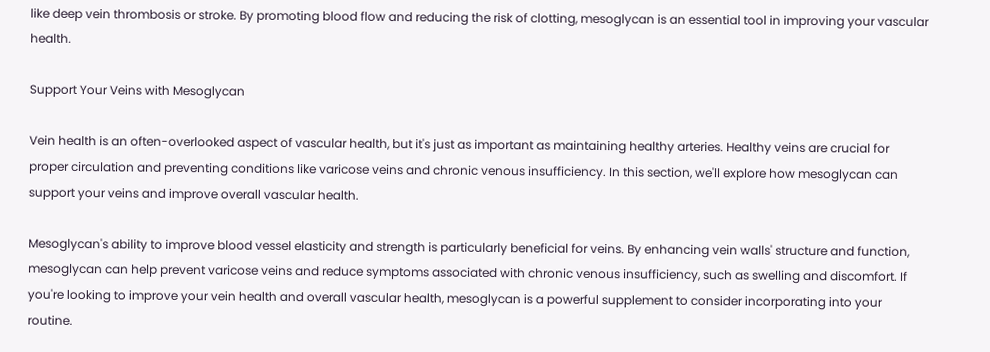like deep vein thrombosis or stroke. By promoting blood flow and reducing the risk of clotting, mesoglycan is an essential tool in improving your vascular health.

Support Your Veins with Mesoglycan

Vein health is an often-overlooked aspect of vascular health, but it's just as important as maintaining healthy arteries. Healthy veins are crucial for proper circulation and preventing conditions like varicose veins and chronic venous insufficiency. In this section, we'll explore how mesoglycan can support your veins and improve overall vascular health.

Mesoglycan's ability to improve blood vessel elasticity and strength is particularly beneficial for veins. By enhancing vein walls' structure and function, mesoglycan can help prevent varicose veins and reduce symptoms associated with chronic venous insufficiency, such as swelling and discomfort. If you're looking to improve your vein health and overall vascular health, mesoglycan is a powerful supplement to consider incorporating into your routine.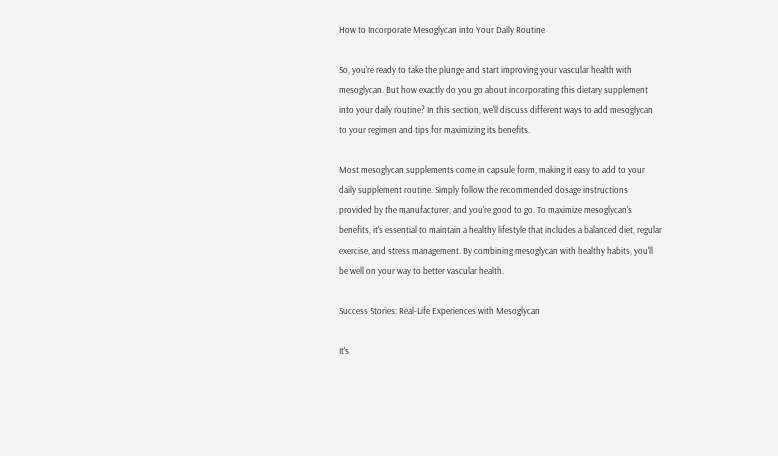How to Incorporate Mesoglycan into Your Daily Routine

So, you're ready to take the plunge and start improving your vascular health with mesoglycan. But how exactly do you go about incorporating this dietary supplement into your daily routine? In this section, we'll discuss different ways to add mesoglycan to your regimen and tips for maximizing its benefits.

Most mesoglycan supplements come in capsule form, making it easy to add to your daily supplement routine. Simply follow the recommended dosage instructions provided by the manufacturer, and you're good to go. To maximize mesoglycan's benefits, it's essential to maintain a healthy lifestyle that includes a balanced diet, regular exercise, and stress management. By combining mesoglycan with healthy habits, you'll be well on your way to better vascular health.

Success Stories: Real-Life Experiences with Mesoglycan

It's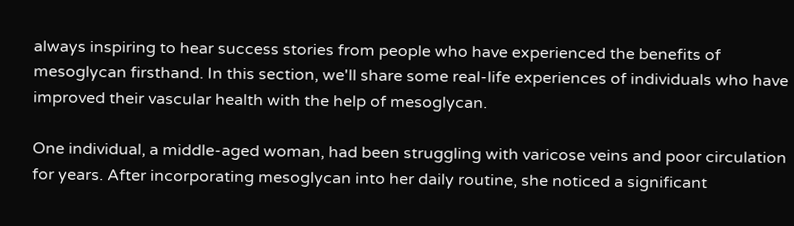always inspiring to hear success stories from people who have experienced the benefits of mesoglycan firsthand. In this section, we'll share some real-life experiences of individuals who have improved their vascular health with the help of mesoglycan.

One individual, a middle-aged woman, had been struggling with varicose veins and poor circulation for years. After incorporating mesoglycan into her daily routine, she noticed a significant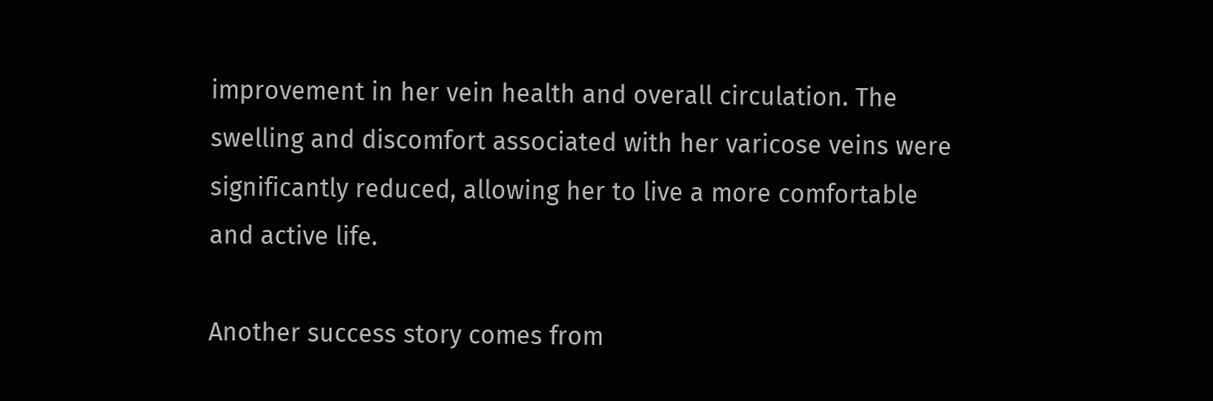improvement in her vein health and overall circulation. The swelling and discomfort associated with her varicose veins were significantly reduced, allowing her to live a more comfortable and active life.

Another success story comes from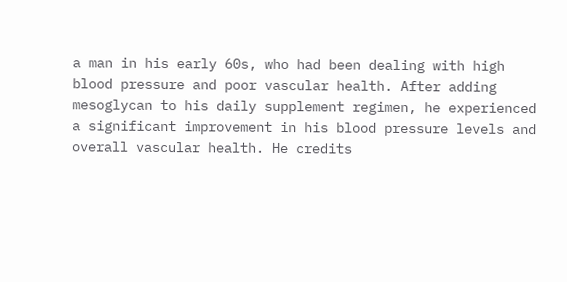a man in his early 60s, who had been dealing with high blood pressure and poor vascular health. After adding mesoglycan to his daily supplement regimen, he experienced a significant improvement in his blood pressure levels and overall vascular health. He credits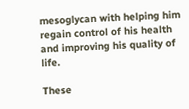mesoglycan with helping him regain control of his health and improving his quality of life.

These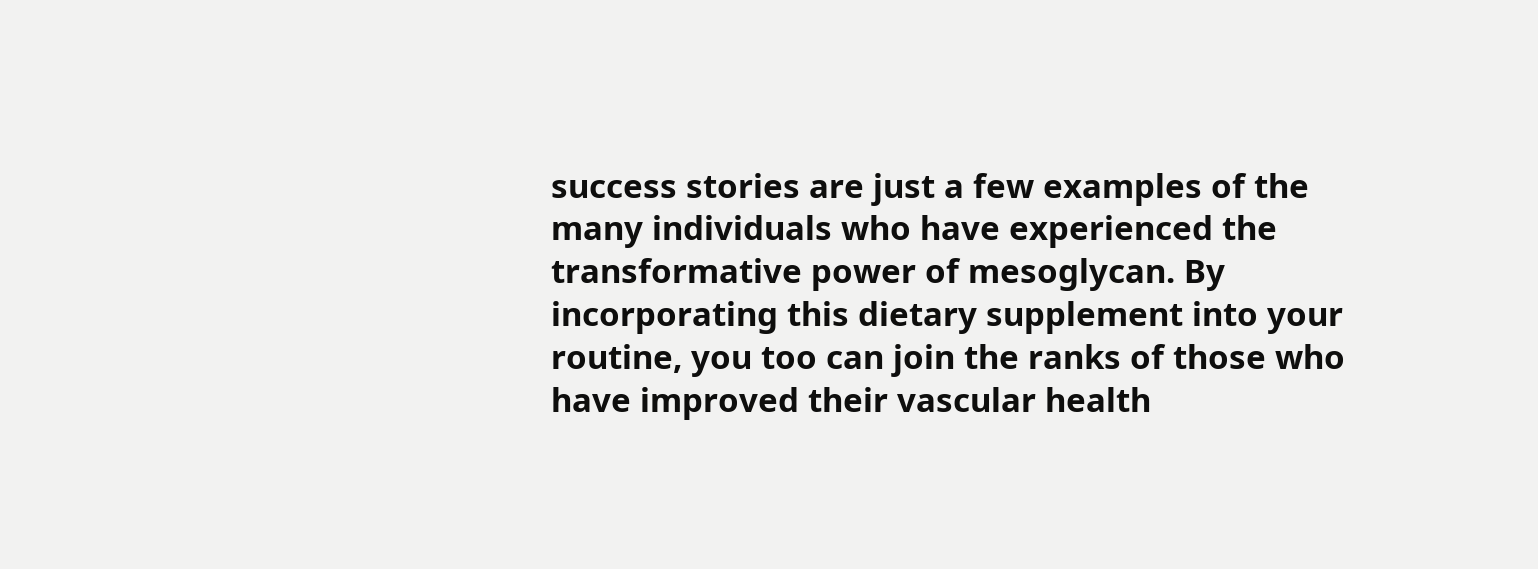success stories are just a few examples of the many individuals who have experienced the transformative power of mesoglycan. By incorporating this dietary supplement into your routine, you too can join the ranks of those who have improved their vascular health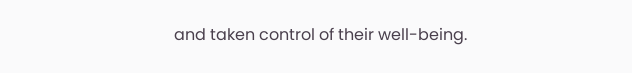and taken control of their well-being.